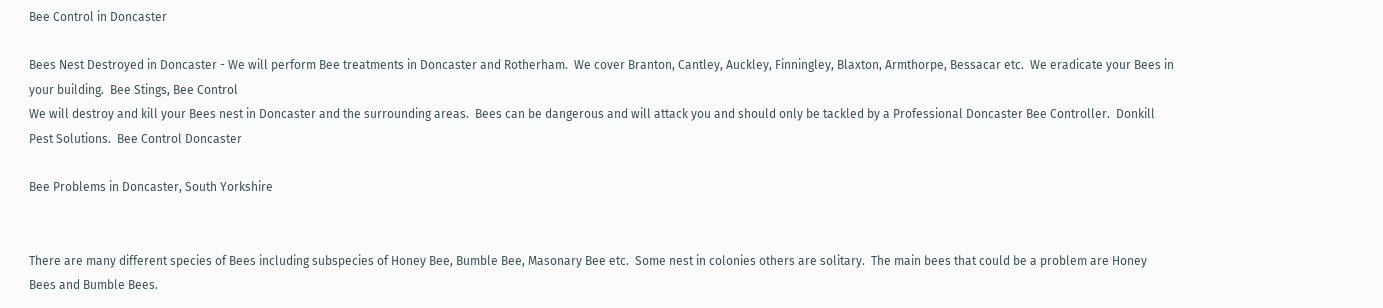Bee Control in Doncaster

Bees Nest Destroyed in Doncaster - We will perform Bee treatments in Doncaster and Rotherham.  We cover Branton, Cantley, Auckley, Finningley, Blaxton, Armthorpe, Bessacar etc.  We eradicate your Bees in your building.  Bee Stings, Bee Control
We will destroy and kill your Bees nest in Doncaster and the surrounding areas.  Bees can be dangerous and will attack you and should only be tackled by a Professional Doncaster Bee Controller.  Donkill Pest Solutions.  Bee Control Doncaster

Bee Problems in Doncaster, South Yorkshire


There are many different species of Bees including subspecies of Honey Bee, Bumble Bee, Masonary Bee etc.  Some nest in colonies others are solitary.  The main bees that could be a problem are Honey Bees and Bumble Bees.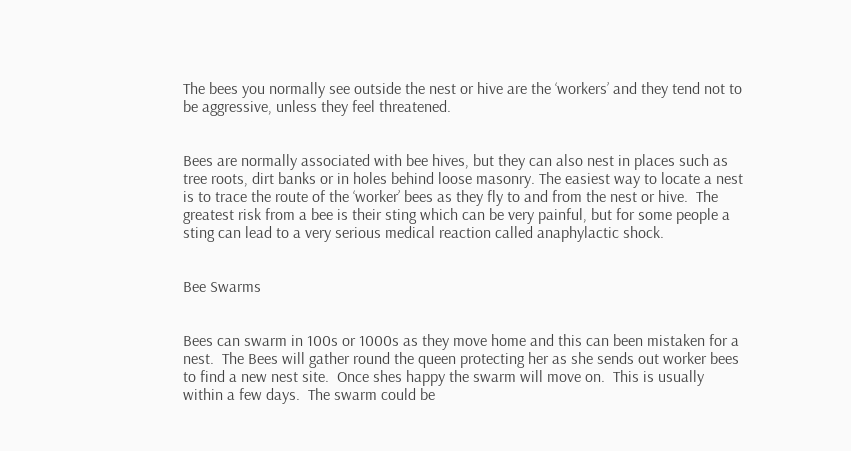The bees you normally see outside the nest or hive are the ‘workers’ and they tend not to be aggressive, unless they feel threatened.


Bees are normally associated with bee hives, but they can also nest in places such as tree roots, dirt banks or in holes behind loose masonry. The easiest way to locate a nest is to trace the route of the ‘worker’ bees as they fly to and from the nest or hive.  The greatest risk from a bee is their sting which can be very painful, but for some people a sting can lead to a very serious medical reaction called anaphylactic shock.


Bee Swarms


Bees can swarm in 100s or 1000s as they move home and this can been mistaken for a nest.  The Bees will gather round the queen protecting her as she sends out worker bees to find a new nest site.  Once shes happy the swarm will move on.  This is usually within a few days.  The swarm could be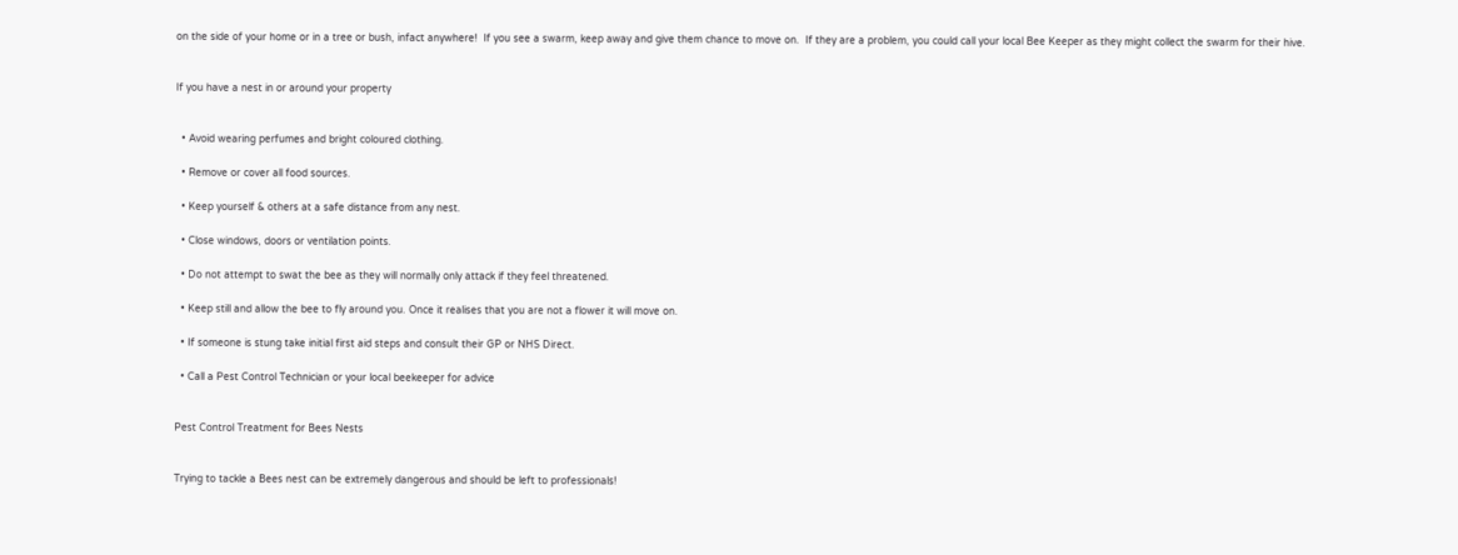on the side of your home or in a tree or bush, infact anywhere!  If you see a swarm, keep away and give them chance to move on.  If they are a problem, you could call your local Bee Keeper as they might collect the swarm for their hive.


If you have a nest in or around your property


  • Avoid wearing perfumes and bright coloured clothing.

  • Remove or cover all food sources.

  • Keep yourself & others at a safe distance from any nest.

  • Close windows, doors or ventilation points.

  • Do not attempt to swat the bee as they will normally only attack if they feel threatened.

  • Keep still and allow the bee to fly around you. Once it realises that you are not a flower it will move on.

  • If someone is stung take initial first aid steps and consult their GP or NHS Direct.

  • Call a Pest Control Technician or your local beekeeper for advice


Pest Control Treatment for Bees Nests


Trying to tackle a Bees nest can be extremely dangerous and should be left to professionals!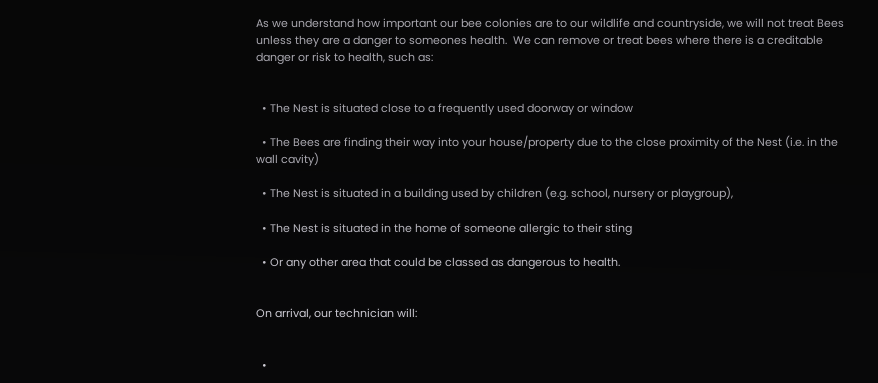As we understand how important our bee colonies are to our wildlife and countryside, we will not treat Bees unless they are a danger to someones health.  We can remove or treat bees where there is a creditable danger or risk to health, such as:


  • The Nest is situated close to a frequently used doorway or window

  • The Bees are finding their way into your house/property due to the close proximity of the Nest (i.e. in the wall cavity)

  • The Nest is situated in a building used by children (e.g. school, nursery or playgroup),

  • The Nest is situated in the home of someone allergic to their sting

  • Or any other area that could be classed as dangerous to health.


On arrival, our technician will:


  •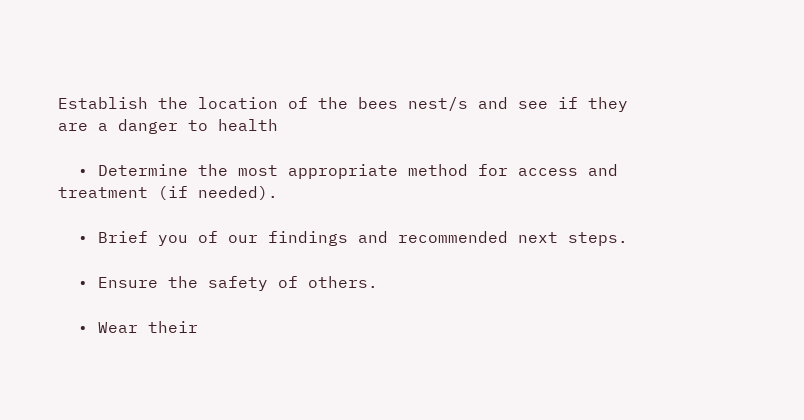Establish the location of the bees nest/s and see if they are a danger to health

  • Determine the most appropriate method for access and treatment (if needed).

  • Brief you of our findings and recommended next steps.

  • Ensure the safety of others.

  • Wear their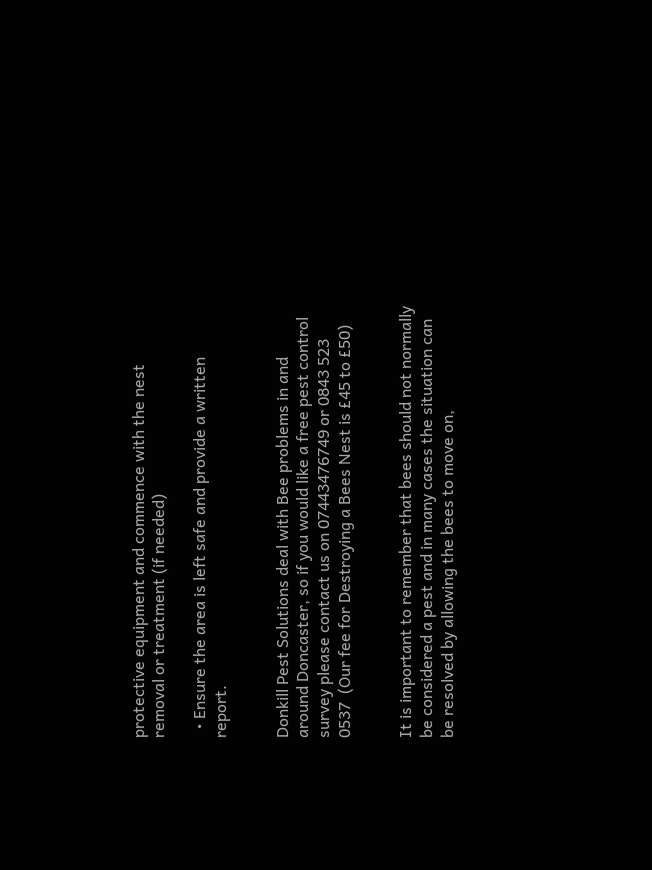protective equipment and commence with the nest removal or treatment (if needed)

  • Ensure the area is left safe and provide a written report.


Donkill Pest Solutions deal with Bee problems in and around Doncaster, so if you would like a free pest control survey please contact us on 07443476749 or 0843 523 0537  (Our fee for Destroying a Bees Nest is £45 to £50)


It is important to remember that bees should not normally be considered a pest and in many cases the situation can be resolved by allowing the bees to move on,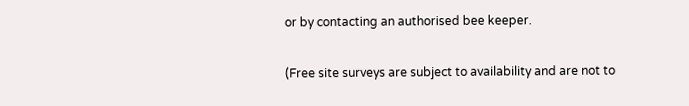or by contacting an authorised bee keeper.


(Free site surveys are subject to availability and are not to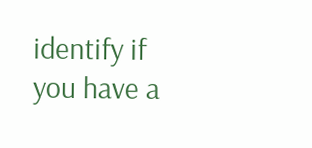identify if you have a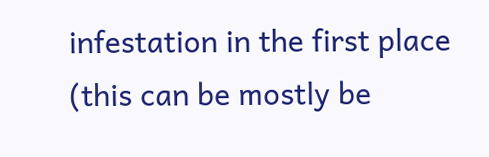infestation in the first place (this can be mostly be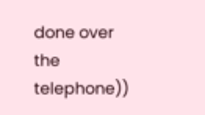done over the telephone))